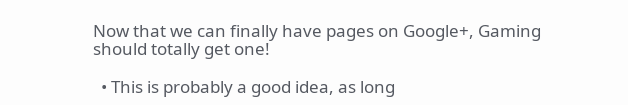Now that we can finally have pages on Google+, Gaming should totally get one!

  • This is probably a good idea, as long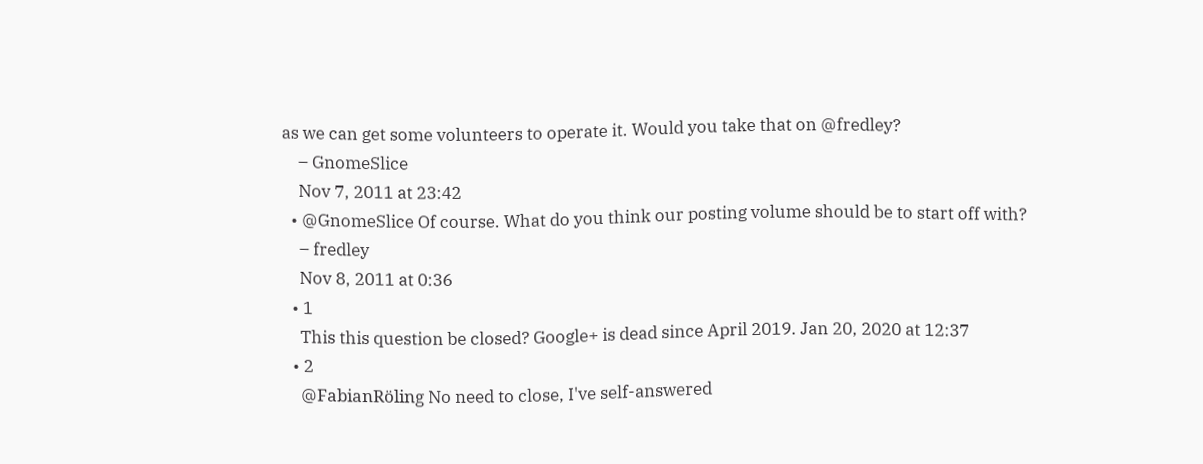as we can get some volunteers to operate it. Would you take that on @fredley?
    – GnomeSlice
    Nov 7, 2011 at 23:42
  • @GnomeSlice Of course. What do you think our posting volume should be to start off with?
    – fredley
    Nov 8, 2011 at 0:36
  • 1
    This this question be closed? Google+ is dead since April 2019. Jan 20, 2020 at 12:37
  • 2
    @FabianRöling No need to close, I've self-answered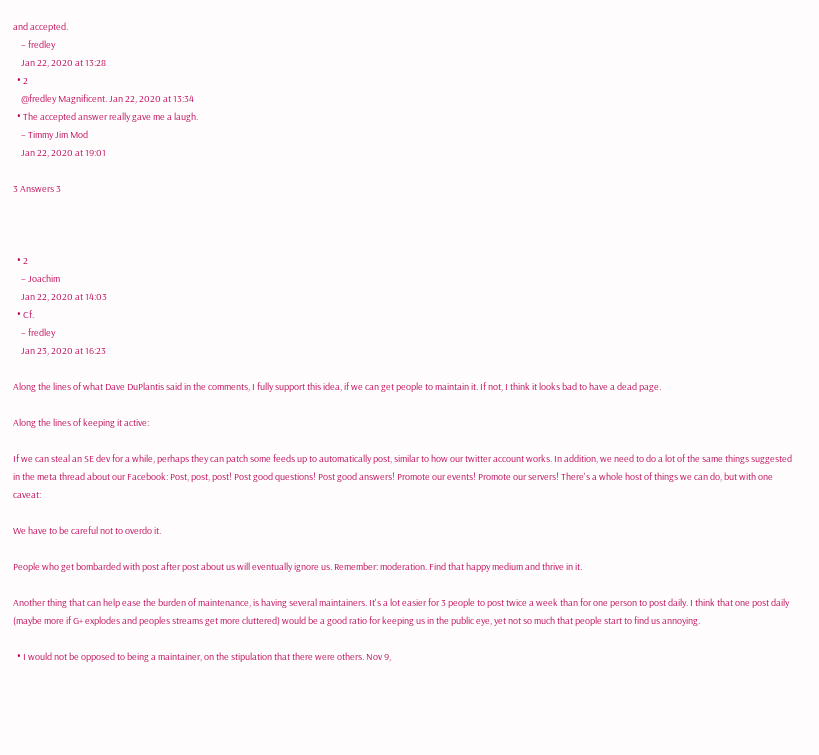and accepted.
    – fredley
    Jan 22, 2020 at 13:28
  • 2
    @fredley Magnificent. Jan 22, 2020 at 13:34
  • The accepted answer really gave me a laugh.
    – Timmy Jim Mod
    Jan 22, 2020 at 19:01

3 Answers 3



  • 2
    – Joachim
    Jan 22, 2020 at 14:03
  • Cf.
    – fredley
    Jan 23, 2020 at 16:23

Along the lines of what Dave DuPlantis said in the comments, I fully support this idea, if we can get people to maintain it. If not, I think it looks bad to have a dead page.

Along the lines of keeping it active:

If we can steal an SE dev for a while, perhaps they can patch some feeds up to automatically post, similar to how our twitter account works. In addition, we need to do a lot of the same things suggested in the meta thread about our Facebook: Post, post, post! Post good questions! Post good answers! Promote our events! Promote our servers! There's a whole host of things we can do, but with one caveat:

We have to be careful not to overdo it.

People who get bombarded with post after post about us will eventually ignore us. Remember: moderation. Find that happy medium and thrive in it.

Another thing that can help ease the burden of maintenance, is having several maintainers. It's a lot easier for 3 people to post twice a week than for one person to post daily. I think that one post daily (maybe more if G+ explodes and peoples streams get more cluttered) would be a good ratio for keeping us in the public eye, yet not so much that people start to find us annoying.

  • I would not be opposed to being a maintainer, on the stipulation that there were others. Nov 9,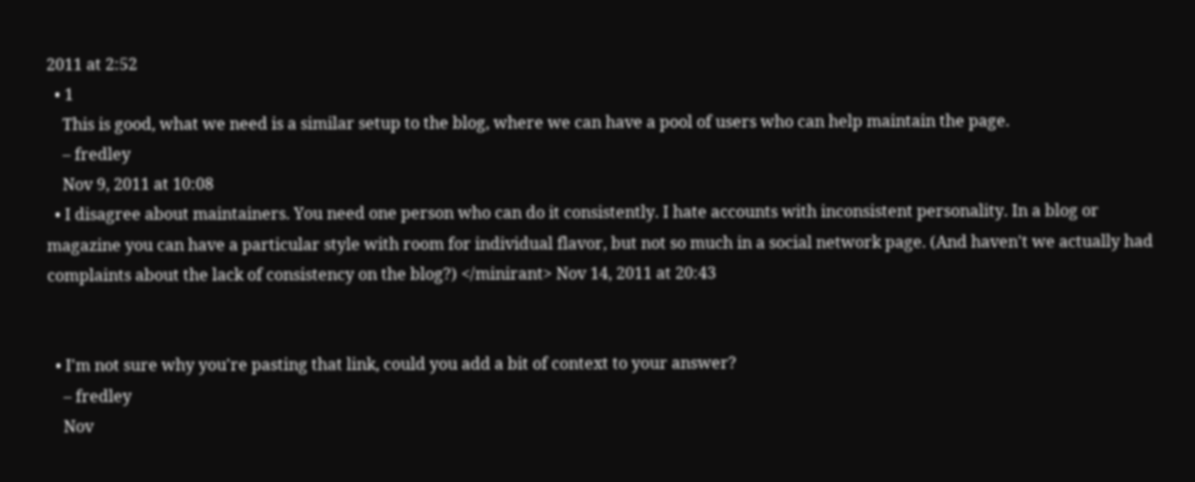2011 at 2:52
  • 1
    This is good, what we need is a similar setup to the blog, where we can have a pool of users who can help maintain the page.
    – fredley
    Nov 9, 2011 at 10:08
  • I disagree about maintainers. You need one person who can do it consistently. I hate accounts with inconsistent personality. In a blog or magazine you can have a particular style with room for individual flavor, but not so much in a social network page. (And haven't we actually had complaints about the lack of consistency on the blog?) </minirant> Nov 14, 2011 at 20:43


  • I'm not sure why you're pasting that link, could you add a bit of context to your answer?
    – fredley
    Nov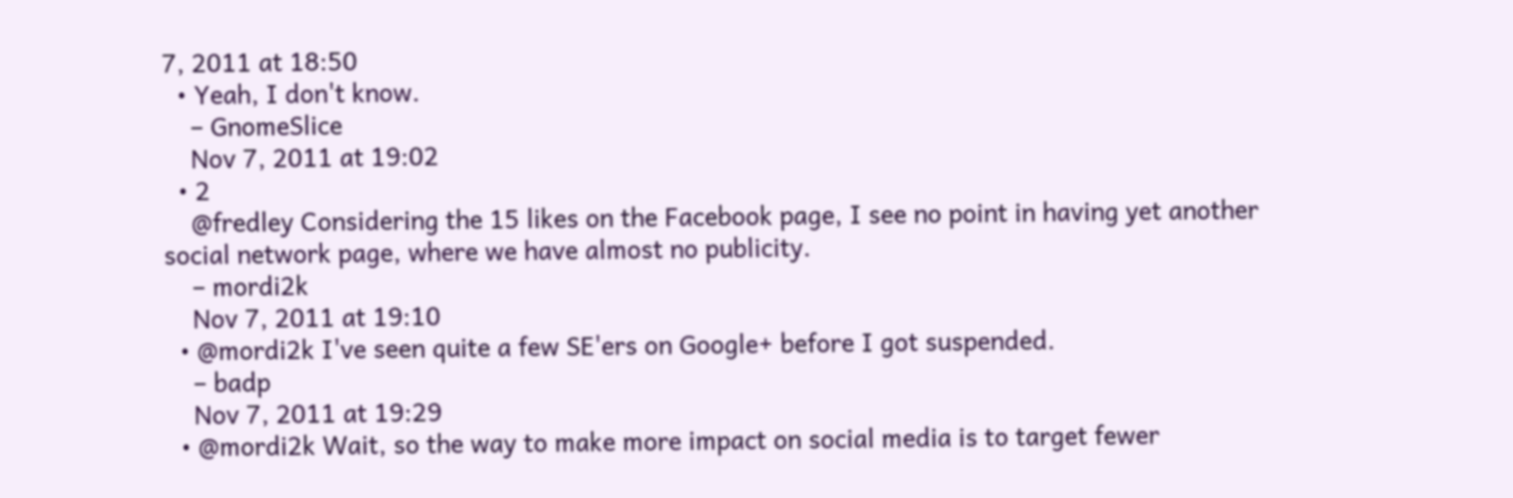7, 2011 at 18:50
  • Yeah, I don't know.
    – GnomeSlice
    Nov 7, 2011 at 19:02
  • 2
    @fredley Considering the 15 likes on the Facebook page, I see no point in having yet another social network page, where we have almost no publicity.
    – mordi2k
    Nov 7, 2011 at 19:10
  • @mordi2k I've seen quite a few SE'ers on Google+ before I got suspended.
    – badp
    Nov 7, 2011 at 19:29
  • @mordi2k Wait, so the way to make more impact on social media is to target fewer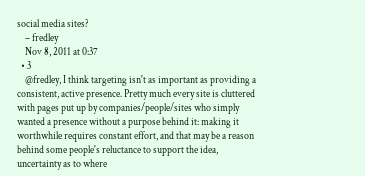social media sites?
    – fredley
    Nov 8, 2011 at 0:37
  • 3
    @fredley, I think targeting isn't as important as providing a consistent, active presence. Pretty much every site is cluttered with pages put up by companies/people/sites who simply wanted a presence without a purpose behind it: making it worthwhile requires constant effort, and that may be a reason behind some people's reluctance to support the idea, uncertainty as to where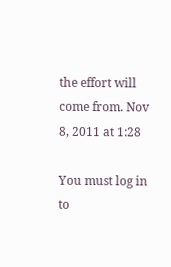the effort will come from. Nov 8, 2011 at 1:28

You must log in to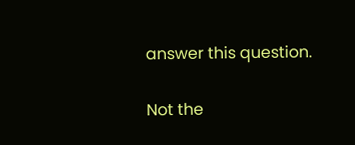answer this question.

Not the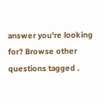answer you're looking for? Browse other questions tagged .